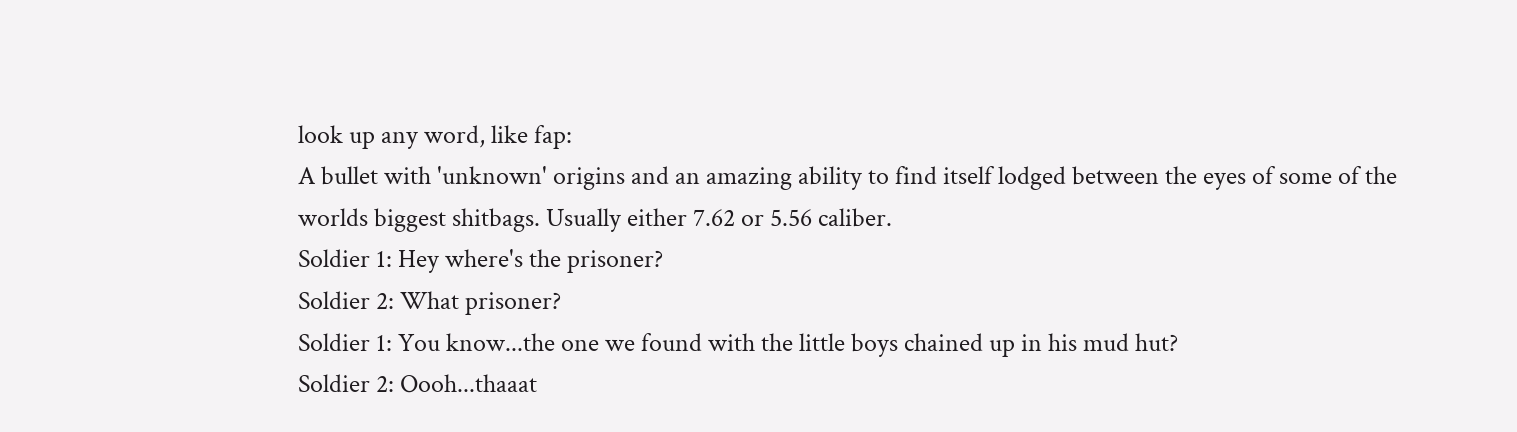look up any word, like fap:
A bullet with 'unknown' origins and an amazing ability to find itself lodged between the eyes of some of the worlds biggest shitbags. Usually either 7.62 or 5.56 caliber.
Soldier 1: Hey where's the prisoner?
Soldier 2: What prisoner?
Soldier 1: You know...the one we found with the little boys chained up in his mud hut?
Soldier 2: Oooh...thaaat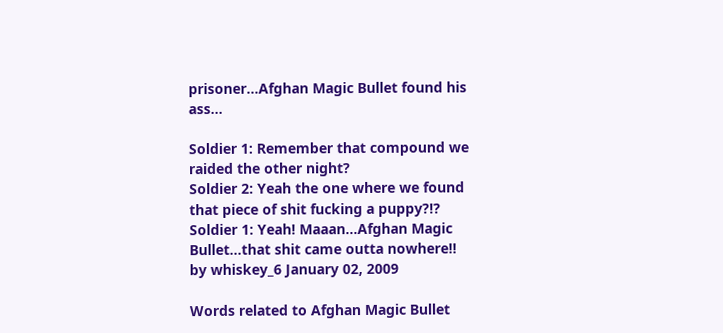prisoner...Afghan Magic Bullet found his ass...

Soldier 1: Remember that compound we raided the other night?
Soldier 2: Yeah the one where we found that piece of shit fucking a puppy?!?
Soldier 1: Yeah! Maaan...Afghan Magic Bullet...that shit came outta nowhere!!
by whiskey_6 January 02, 2009

Words related to Afghan Magic Bullet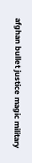afghan bullet justice magic military